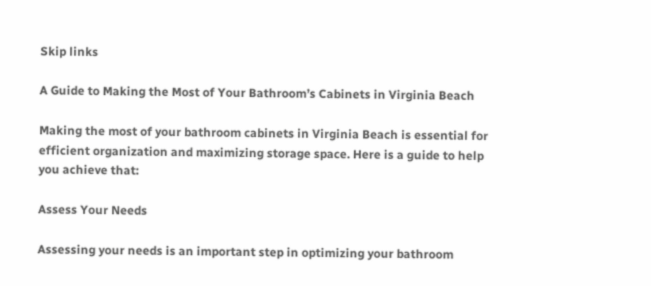Skip links

A Guide to Making the Most of Your Bathroom’s Cabinets in Virginia Beach

Making the most of your bathroom cabinets in Virginia Beach is essential for efficient organization and maximizing storage space. Here is a guide to help you achieve that:

Assess Your Needs

Assessing your needs is an important step in optimizing your bathroom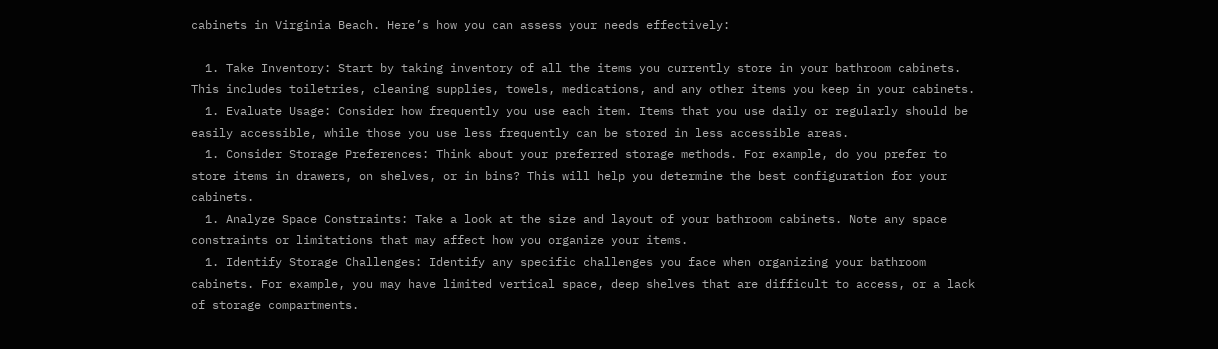cabinets in Virginia Beach. Here’s how you can assess your needs effectively:

  1. Take Inventory: Start by taking inventory of all the items you currently store in your bathroom cabinets. This includes toiletries, cleaning supplies, towels, medications, and any other items you keep in your cabinets.
  1. Evaluate Usage: Consider how frequently you use each item. Items that you use daily or regularly should be easily accessible, while those you use less frequently can be stored in less accessible areas.
  1. Consider Storage Preferences: Think about your preferred storage methods. For example, do you prefer to store items in drawers, on shelves, or in bins? This will help you determine the best configuration for your cabinets.
  1. Analyze Space Constraints: Take a look at the size and layout of your bathroom cabinets. Note any space constraints or limitations that may affect how you organize your items.
  1. Identify Storage Challenges: Identify any specific challenges you face when organizing your bathroom cabinets. For example, you may have limited vertical space, deep shelves that are difficult to access, or a lack of storage compartments.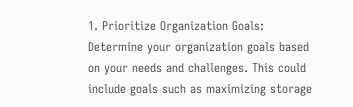1. Prioritize Organization Goals: Determine your organization goals based on your needs and challenges. This could include goals such as maximizing storage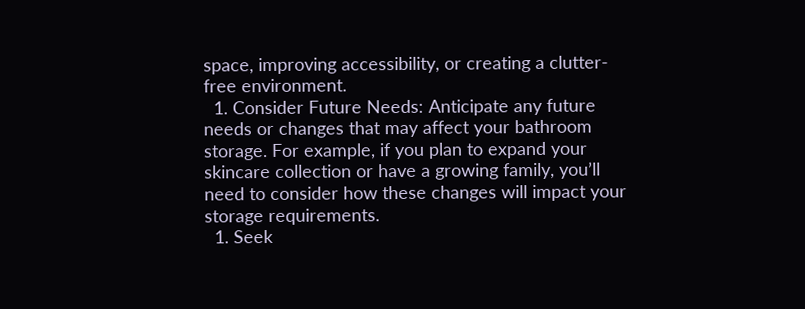space, improving accessibility, or creating a clutter-free environment.
  1. Consider Future Needs: Anticipate any future needs or changes that may affect your bathroom storage. For example, if you plan to expand your skincare collection or have a growing family, you’ll need to consider how these changes will impact your storage requirements.
  1. Seek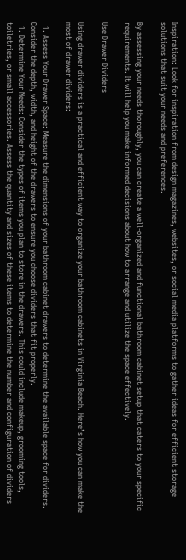Inspiration: Look for inspiration from design magazines, websites, or social media platforms to gather ideas for efficient storage solutions that suit your needs and preferences.

By assessing your needs thoroughly, you can create a well-organized and functional bathroom cabinet setup that caters to your specific requirements. It will help you make informed decisions about how to arrange and utilize the space effectively.

Use Drawer Dividers

Using drawer dividers is a practical and efficient way to organize your bathroom cabinets in Virginia Beach. Here’s how you can make the most of drawer dividers:

  1. Assess Your Drawer Space: Measure the dimensions of your bathroom cabinet drawers to determine the available space for dividers. Consider the depth, width, and height of the drawers to ensure you choose dividers that fit properly.
  1. Determine Your Needs: Consider the types of items you plan to store in the drawers. This could include makeup, grooming tools, toiletries, or small accessories. Assess the quantity and sizes of these items to determine the number and configuration of dividers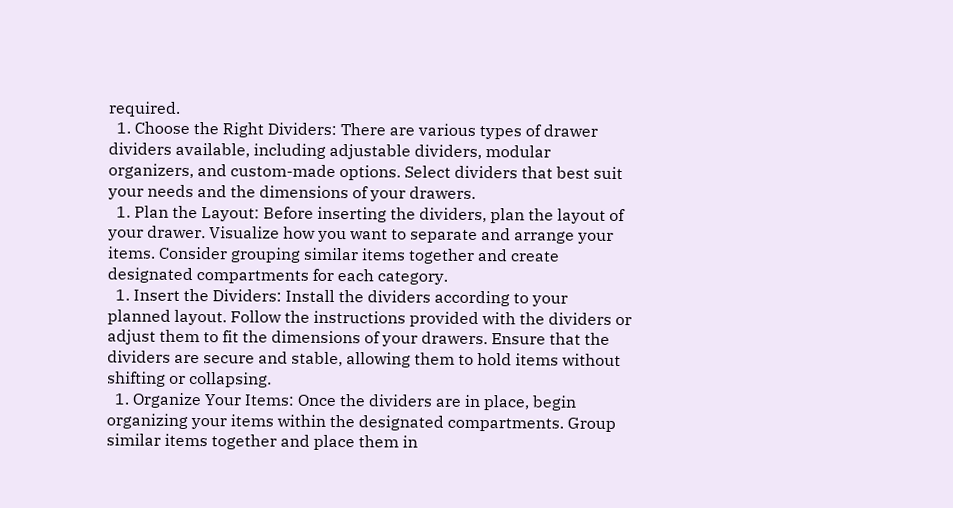required.
  1. Choose the Right Dividers: There are various types of drawer dividers available, including adjustable dividers, modular organizers, and custom-made options. Select dividers that best suit your needs and the dimensions of your drawers.
  1. Plan the Layout: Before inserting the dividers, plan the layout of your drawer. Visualize how you want to separate and arrange your items. Consider grouping similar items together and create designated compartments for each category.
  1. Insert the Dividers: Install the dividers according to your planned layout. Follow the instructions provided with the dividers or adjust them to fit the dimensions of your drawers. Ensure that the dividers are secure and stable, allowing them to hold items without shifting or collapsing.
  1. Organize Your Items: Once the dividers are in place, begin organizing your items within the designated compartments. Group similar items together and place them in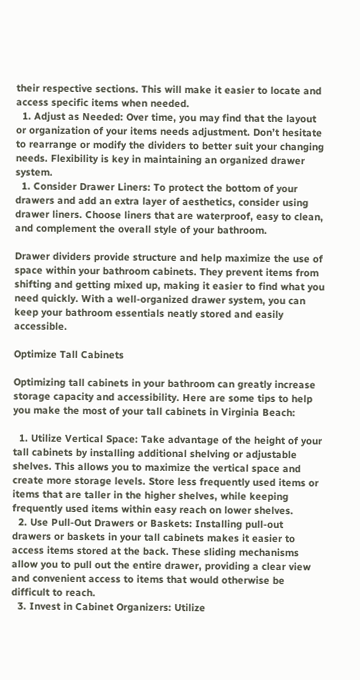their respective sections. This will make it easier to locate and access specific items when needed.
  1. Adjust as Needed: Over time, you may find that the layout or organization of your items needs adjustment. Don’t hesitate to rearrange or modify the dividers to better suit your changing needs. Flexibility is key in maintaining an organized drawer system.
  1. Consider Drawer Liners: To protect the bottom of your drawers and add an extra layer of aesthetics, consider using drawer liners. Choose liners that are waterproof, easy to clean, and complement the overall style of your bathroom.

Drawer dividers provide structure and help maximize the use of space within your bathroom cabinets. They prevent items from shifting and getting mixed up, making it easier to find what you need quickly. With a well-organized drawer system, you can keep your bathroom essentials neatly stored and easily accessible.

Optimize Tall Cabinets

Optimizing tall cabinets in your bathroom can greatly increase storage capacity and accessibility. Here are some tips to help you make the most of your tall cabinets in Virginia Beach:

  1. Utilize Vertical Space: Take advantage of the height of your tall cabinets by installing additional shelving or adjustable shelves. This allows you to maximize the vertical space and create more storage levels. Store less frequently used items or items that are taller in the higher shelves, while keeping frequently used items within easy reach on lower shelves.
  2. Use Pull-Out Drawers or Baskets: Installing pull-out drawers or baskets in your tall cabinets makes it easier to access items stored at the back. These sliding mechanisms allow you to pull out the entire drawer, providing a clear view and convenient access to items that would otherwise be difficult to reach.
  3. Invest in Cabinet Organizers: Utilize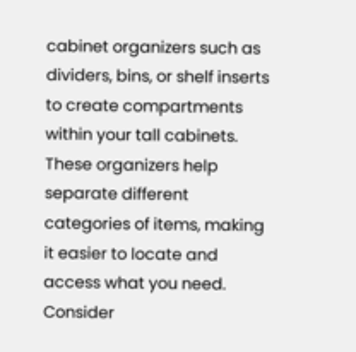cabinet organizers such as dividers, bins, or shelf inserts to create compartments within your tall cabinets. These organizers help separate different categories of items, making it easier to locate and access what you need. Consider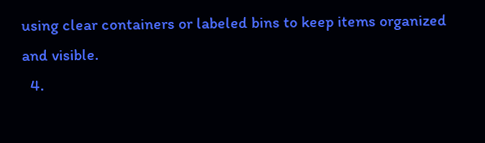using clear containers or labeled bins to keep items organized and visible.
  4.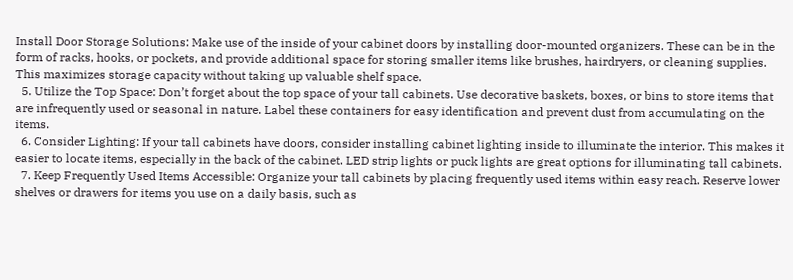Install Door Storage Solutions: Make use of the inside of your cabinet doors by installing door-mounted organizers. These can be in the form of racks, hooks, or pockets, and provide additional space for storing smaller items like brushes, hairdryers, or cleaning supplies. This maximizes storage capacity without taking up valuable shelf space.
  5. Utilize the Top Space: Don’t forget about the top space of your tall cabinets. Use decorative baskets, boxes, or bins to store items that are infrequently used or seasonal in nature. Label these containers for easy identification and prevent dust from accumulating on the items.
  6. Consider Lighting: If your tall cabinets have doors, consider installing cabinet lighting inside to illuminate the interior. This makes it easier to locate items, especially in the back of the cabinet. LED strip lights or puck lights are great options for illuminating tall cabinets.
  7. Keep Frequently Used Items Accessible: Organize your tall cabinets by placing frequently used items within easy reach. Reserve lower shelves or drawers for items you use on a daily basis, such as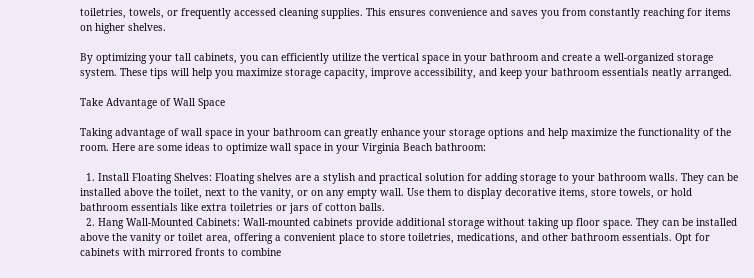toiletries, towels, or frequently accessed cleaning supplies. This ensures convenience and saves you from constantly reaching for items on higher shelves.

By optimizing your tall cabinets, you can efficiently utilize the vertical space in your bathroom and create a well-organized storage system. These tips will help you maximize storage capacity, improve accessibility, and keep your bathroom essentials neatly arranged.

Take Advantage of Wall Space

Taking advantage of wall space in your bathroom can greatly enhance your storage options and help maximize the functionality of the room. Here are some ideas to optimize wall space in your Virginia Beach bathroom:

  1. Install Floating Shelves: Floating shelves are a stylish and practical solution for adding storage to your bathroom walls. They can be installed above the toilet, next to the vanity, or on any empty wall. Use them to display decorative items, store towels, or hold bathroom essentials like extra toiletries or jars of cotton balls.
  2. Hang Wall-Mounted Cabinets: Wall-mounted cabinets provide additional storage without taking up floor space. They can be installed above the vanity or toilet area, offering a convenient place to store toiletries, medications, and other bathroom essentials. Opt for cabinets with mirrored fronts to combine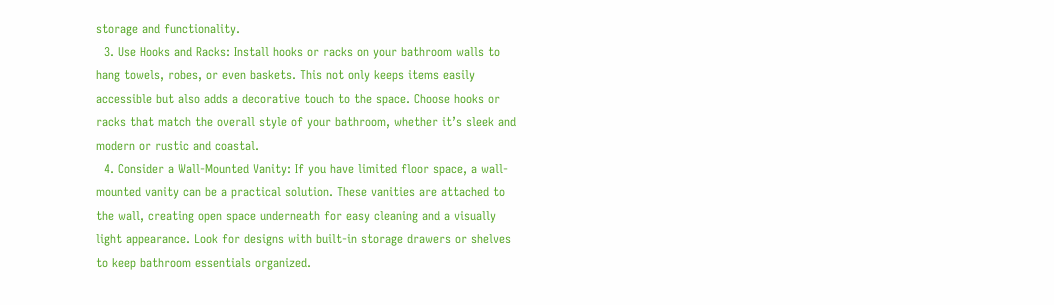storage and functionality.
  3. Use Hooks and Racks: Install hooks or racks on your bathroom walls to hang towels, robes, or even baskets. This not only keeps items easily accessible but also adds a decorative touch to the space. Choose hooks or racks that match the overall style of your bathroom, whether it’s sleek and modern or rustic and coastal.
  4. Consider a Wall-Mounted Vanity: If you have limited floor space, a wall-mounted vanity can be a practical solution. These vanities are attached to the wall, creating open space underneath for easy cleaning and a visually light appearance. Look for designs with built-in storage drawers or shelves to keep bathroom essentials organized.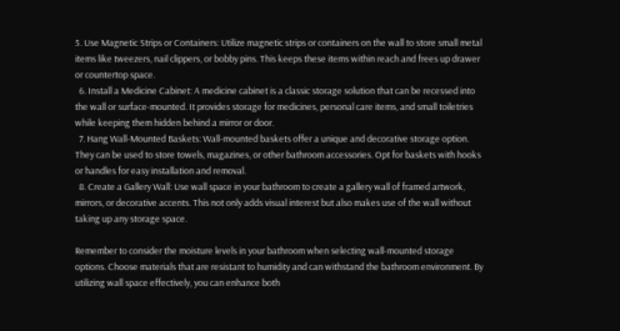5. Use Magnetic Strips or Containers: Utilize magnetic strips or containers on the wall to store small metal items like tweezers, nail clippers, or bobby pins. This keeps these items within reach and frees up drawer or countertop space.
  6. Install a Medicine Cabinet: A medicine cabinet is a classic storage solution that can be recessed into the wall or surface-mounted. It provides storage for medicines, personal care items, and small toiletries while keeping them hidden behind a mirror or door.
  7. Hang Wall-Mounted Baskets: Wall-mounted baskets offer a unique and decorative storage option. They can be used to store towels, magazines, or other bathroom accessories. Opt for baskets with hooks or handles for easy installation and removal.
  8. Create a Gallery Wall: Use wall space in your bathroom to create a gallery wall of framed artwork, mirrors, or decorative accents. This not only adds visual interest but also makes use of the wall without taking up any storage space.

Remember to consider the moisture levels in your bathroom when selecting wall-mounted storage options. Choose materials that are resistant to humidity and can withstand the bathroom environment. By utilizing wall space effectively, you can enhance both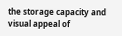the storage capacity and visual appeal of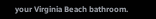your Virginia Beach bathroom.